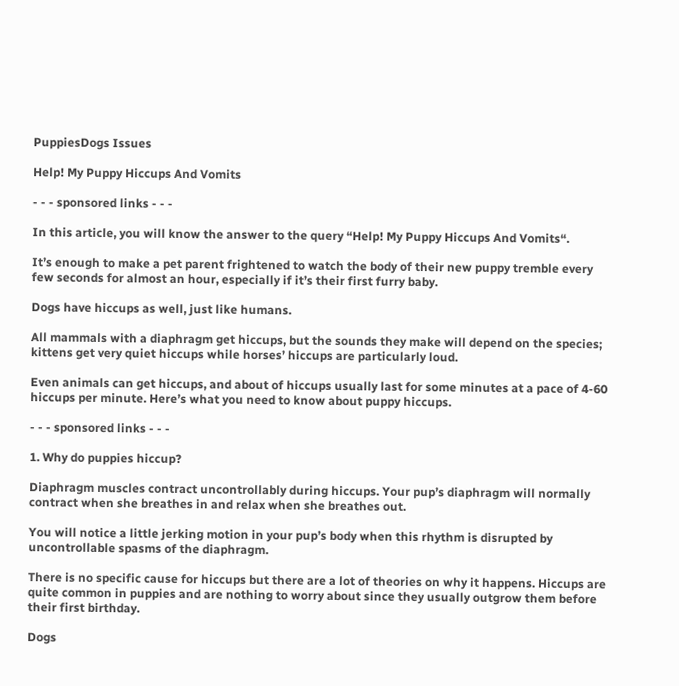PuppiesDogs Issues

Help! My Puppy Hiccups And Vomits

- - - sponsored links - - -

In this article, you will know the answer to the query “Help! My Puppy Hiccups And Vomits“.

It’s enough to make a pet parent frightened to watch the body of their new puppy tremble every few seconds for almost an hour, especially if it’s their first furry baby.

Dogs have hiccups as well, just like humans.

All mammals with a diaphragm get hiccups, but the sounds they make will depend on the species; kittens get very quiet hiccups while horses’ hiccups are particularly loud.

Even animals can get hiccups, and about of hiccups usually last for some minutes at a pace of 4-60 hiccups per minute. Here’s what you need to know about puppy hiccups.

- - - sponsored links - - -

1. Why do puppies hiccup?

Diaphragm muscles contract uncontrollably during hiccups. Your pup’s diaphragm will normally contract when she breathes in and relax when she breathes out.

You will notice a little jerking motion in your pup’s body when this rhythm is disrupted by uncontrollable spasms of the diaphragm.

There is no specific cause for hiccups but there are a lot of theories on why it happens. Hiccups are quite common in puppies and are nothing to worry about since they usually outgrow them before their first birthday.

Dogs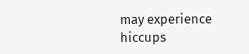may experience hiccups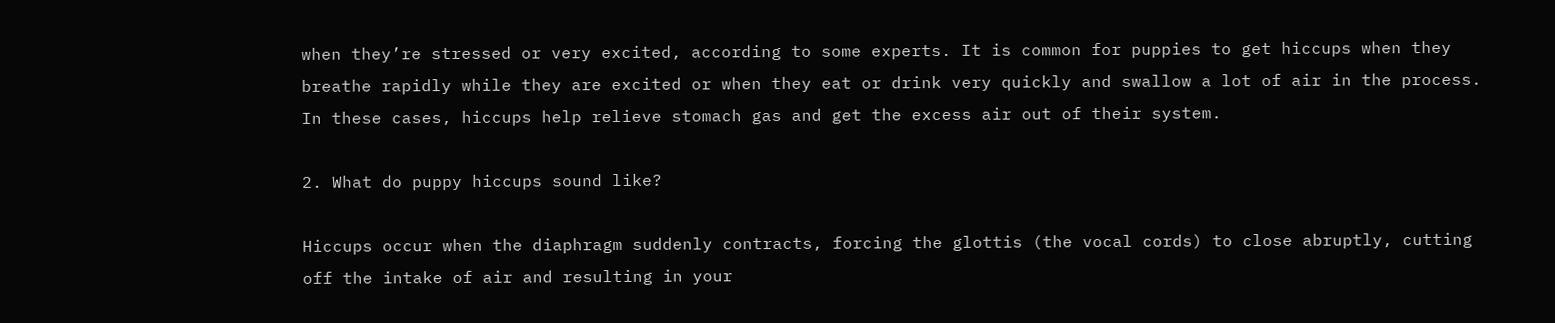when they’re stressed or very excited, according to some experts. It is common for puppies to get hiccups when they breathe rapidly while they are excited or when they eat or drink very quickly and swallow a lot of air in the process. In these cases, hiccups help relieve stomach gas and get the excess air out of their system.

2. What do puppy hiccups sound like?

Hiccups occur when the diaphragm suddenly contracts, forcing the glottis (the vocal cords) to close abruptly, cutting off the intake of air and resulting in your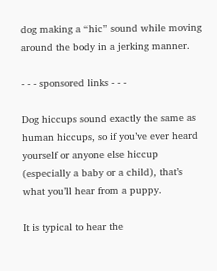dog making a “hic” sound while moving around the body in a jerking manner.

- - - sponsored links - - -

Dog hiccups sound exactly the same as human hiccups, so if you’ve ever heard yourself or anyone else hiccup (especially a baby or a child), that’s what you’ll hear from a puppy.

It is typical to hear the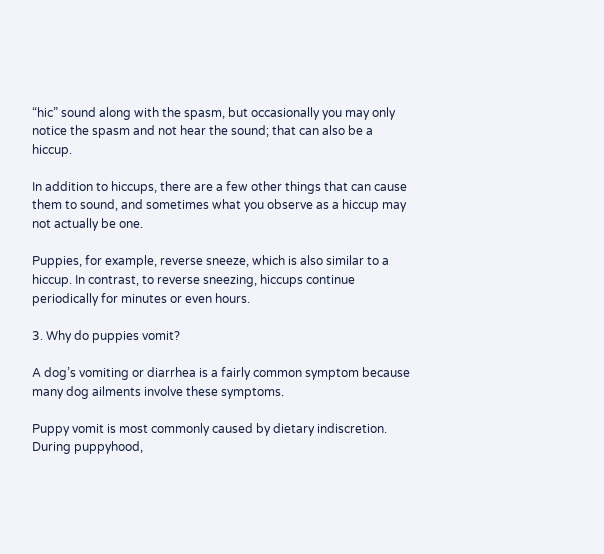“hic” sound along with the spasm, but occasionally you may only notice the spasm and not hear the sound; that can also be a hiccup.

In addition to hiccups, there are a few other things that can cause them to sound, and sometimes what you observe as a hiccup may not actually be one.

Puppies, for example, reverse sneeze, which is also similar to a hiccup. In contrast, to reverse sneezing, hiccups continue periodically for minutes or even hours.

3. Why do puppies vomit?

A dog’s vomiting or diarrhea is a fairly common symptom because many dog ailments involve these symptoms.

Puppy vomit is most commonly caused by dietary indiscretion. During puppyhood,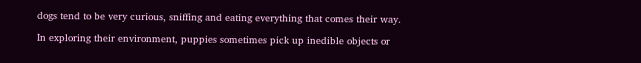dogs tend to be very curious, sniffing and eating everything that comes their way.

In exploring their environment, puppies sometimes pick up inedible objects or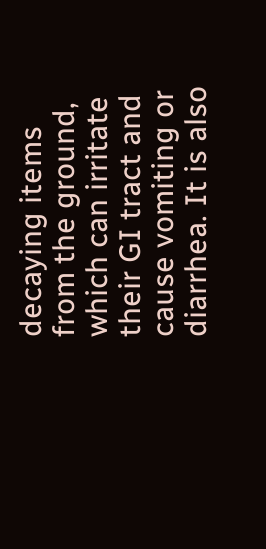decaying items from the ground, which can irritate their GI tract and cause vomiting or diarrhea. It is also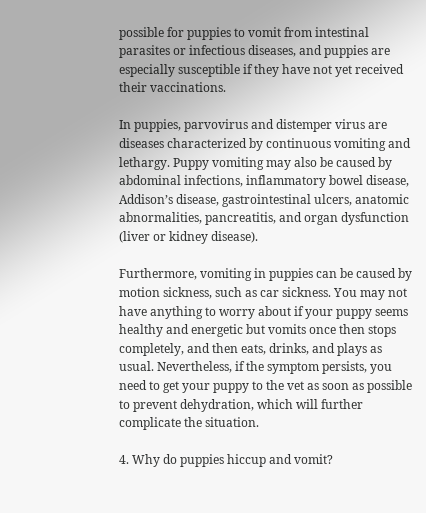possible for puppies to vomit from intestinal parasites or infectious diseases, and puppies are especially susceptible if they have not yet received their vaccinations.

In puppies, parvovirus and distemper virus are diseases characterized by continuous vomiting and lethargy. Puppy vomiting may also be caused by abdominal infections, inflammatory bowel disease, Addison’s disease, gastrointestinal ulcers, anatomic abnormalities, pancreatitis, and organ dysfunction (liver or kidney disease).

Furthermore, vomiting in puppies can be caused by motion sickness, such as car sickness. You may not have anything to worry about if your puppy seems healthy and energetic but vomits once then stops completely, and then eats, drinks, and plays as usual. Nevertheless, if the symptom persists, you need to get your puppy to the vet as soon as possible to prevent dehydration, which will further complicate the situation.

4. Why do puppies hiccup and vomit?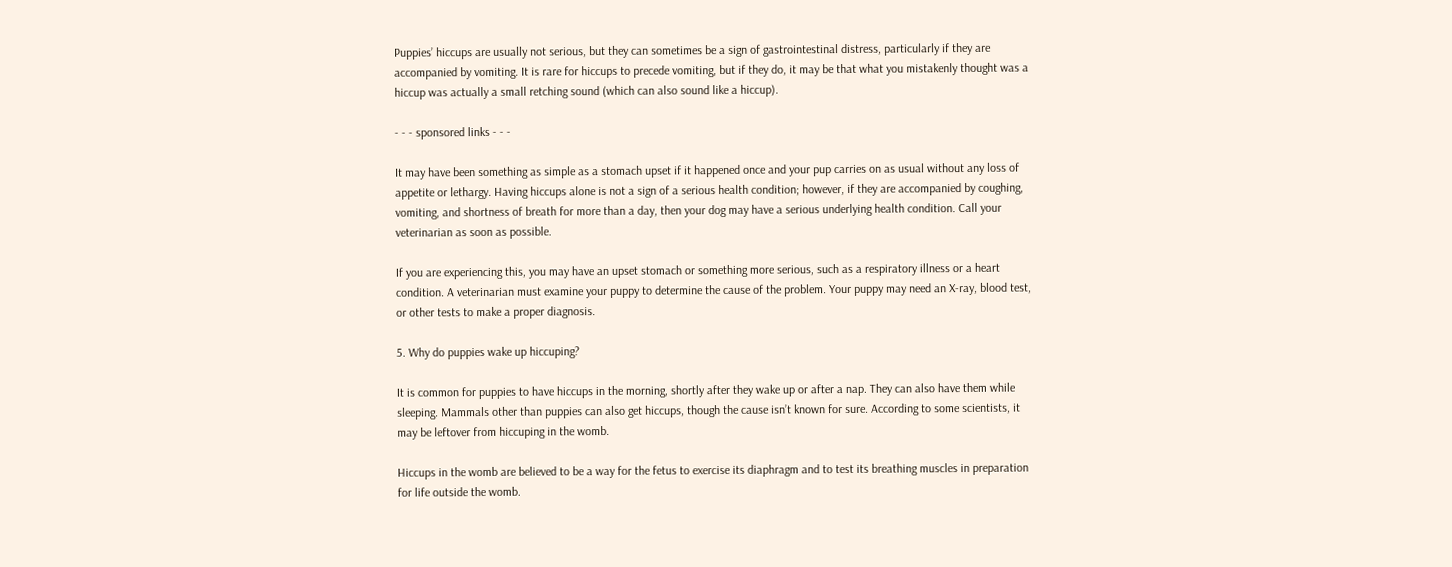Puppies’ hiccups are usually not serious, but they can sometimes be a sign of gastrointestinal distress, particularly if they are accompanied by vomiting. It is rare for hiccups to precede vomiting, but if they do, it may be that what you mistakenly thought was a hiccup was actually a small retching sound (which can also sound like a hiccup).

- - - sponsored links - - -

It may have been something as simple as a stomach upset if it happened once and your pup carries on as usual without any loss of appetite or lethargy. Having hiccups alone is not a sign of a serious health condition; however, if they are accompanied by coughing, vomiting, and shortness of breath for more than a day, then your dog may have a serious underlying health condition. Call your veterinarian as soon as possible.

If you are experiencing this, you may have an upset stomach or something more serious, such as a respiratory illness or a heart condition. A veterinarian must examine your puppy to determine the cause of the problem. Your puppy may need an X-ray, blood test, or other tests to make a proper diagnosis.

5. Why do puppies wake up hiccuping?

It is common for puppies to have hiccups in the morning, shortly after they wake up or after a nap. They can also have them while sleeping. Mammals other than puppies can also get hiccups, though the cause isn’t known for sure. According to some scientists, it may be leftover from hiccuping in the womb.

Hiccups in the womb are believed to be a way for the fetus to exercise its diaphragm and to test its breathing muscles in preparation for life outside the womb.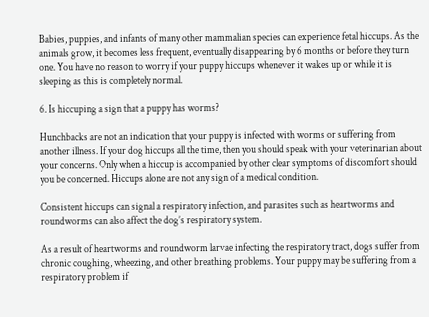Babies, puppies, and infants of many other mammalian species can experience fetal hiccups. As the animals grow, it becomes less frequent, eventually disappearing by 6 months or before they turn one. You have no reason to worry if your puppy hiccups whenever it wakes up or while it is sleeping as this is completely normal.

6. Is hiccuping a sign that a puppy has worms?

Hunchbacks are not an indication that your puppy is infected with worms or suffering from another illness. If your dog hiccups all the time, then you should speak with your veterinarian about your concerns. Only when a hiccup is accompanied by other clear symptoms of discomfort should you be concerned. Hiccups alone are not any sign of a medical condition.

Consistent hiccups can signal a respiratory infection, and parasites such as heartworms and roundworms can also affect the dog’s respiratory system.

As a result of heartworms and roundworm larvae infecting the respiratory tract, dogs suffer from chronic coughing, wheezing, and other breathing problems. Your puppy may be suffering from a respiratory problem if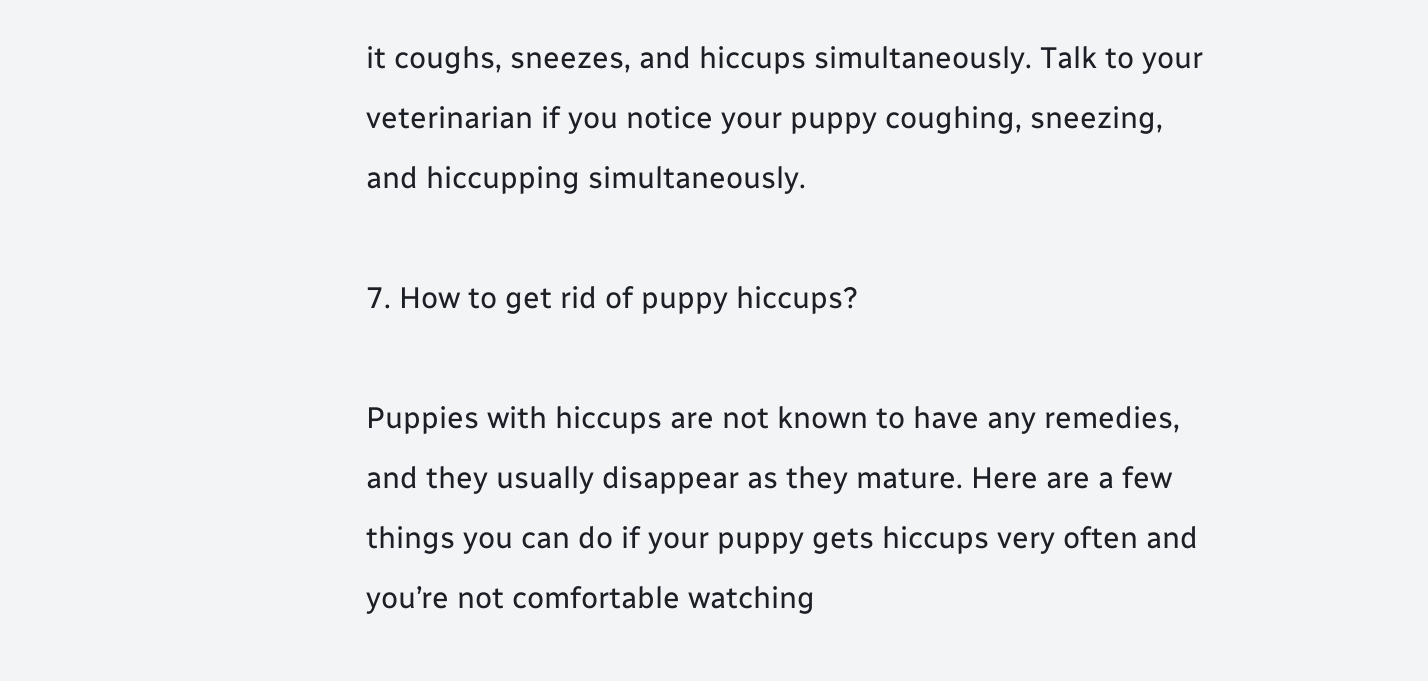it coughs, sneezes, and hiccups simultaneously. Talk to your veterinarian if you notice your puppy coughing, sneezing, and hiccupping simultaneously.

7. How to get rid of puppy hiccups?

Puppies with hiccups are not known to have any remedies, and they usually disappear as they mature. Here are a few things you can do if your puppy gets hiccups very often and you’re not comfortable watching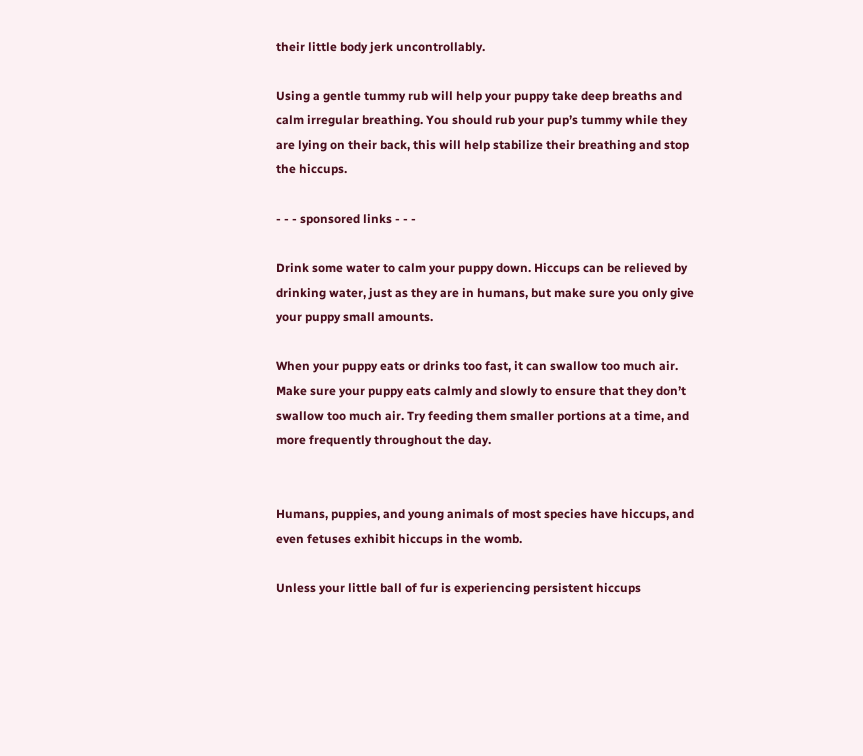their little body jerk uncontrollably.

Using a gentle tummy rub will help your puppy take deep breaths and calm irregular breathing. You should rub your pup’s tummy while they are lying on their back, this will help stabilize their breathing and stop the hiccups.

- - - sponsored links - - -

Drink some water to calm your puppy down. Hiccups can be relieved by drinking water, just as they are in humans, but make sure you only give your puppy small amounts.

When your puppy eats or drinks too fast, it can swallow too much air. Make sure your puppy eats calmly and slowly to ensure that they don’t swallow too much air. Try feeding them smaller portions at a time, and more frequently throughout the day.


Humans, puppies, and young animals of most species have hiccups, and even fetuses exhibit hiccups in the womb.

Unless your little ball of fur is experiencing persistent hiccups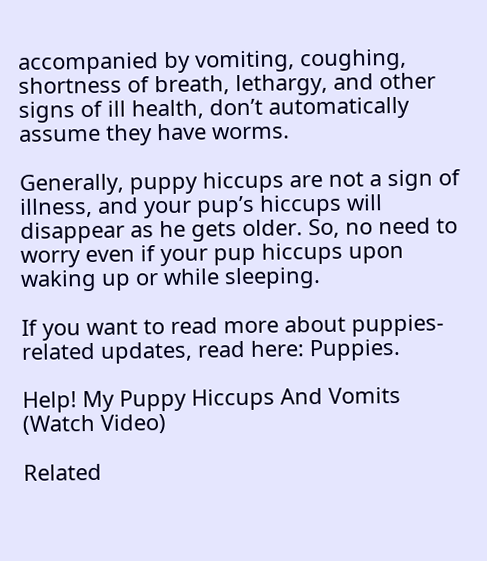accompanied by vomiting, coughing, shortness of breath, lethargy, and other signs of ill health, don’t automatically assume they have worms.

Generally, puppy hiccups are not a sign of illness, and your pup’s hiccups will disappear as he gets older. So, no need to worry even if your pup hiccups upon waking up or while sleeping.

If you want to read more about puppies-related updates, read here: Puppies.

Help! My Puppy Hiccups And Vomits (Watch Video)

Related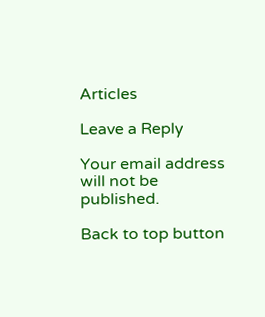Articles

Leave a Reply

Your email address will not be published.

Back to top button